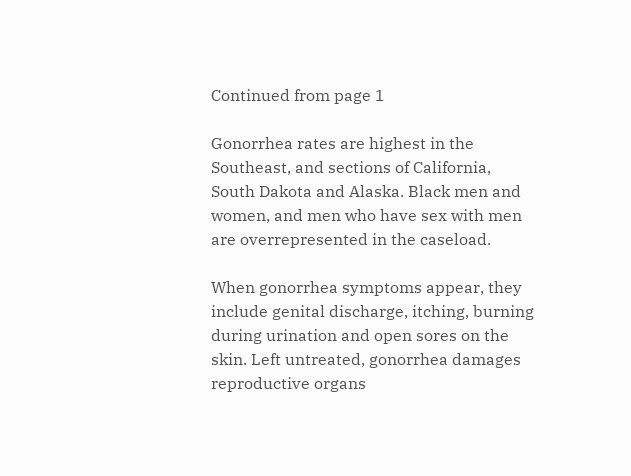Continued from page 1

Gonorrhea rates are highest in the Southeast, and sections of California, South Dakota and Alaska. Black men and women, and men who have sex with men are overrepresented in the caseload.

When gonorrhea symptoms appear, they include genital discharge, itching, burning during urination and open sores on the skin. Left untreated, gonorrhea damages reproductive organs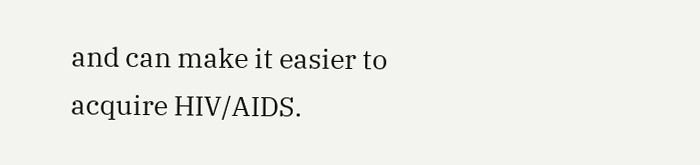and can make it easier to acquire HIV/AIDS.